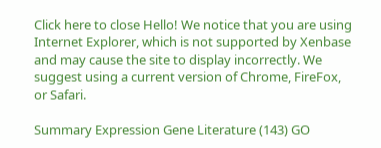Click here to close Hello! We notice that you are using Internet Explorer, which is not supported by Xenbase and may cause the site to display incorrectly. We suggest using a current version of Chrome, FireFox, or Safari.

Summary Expression Gene Literature (143) GO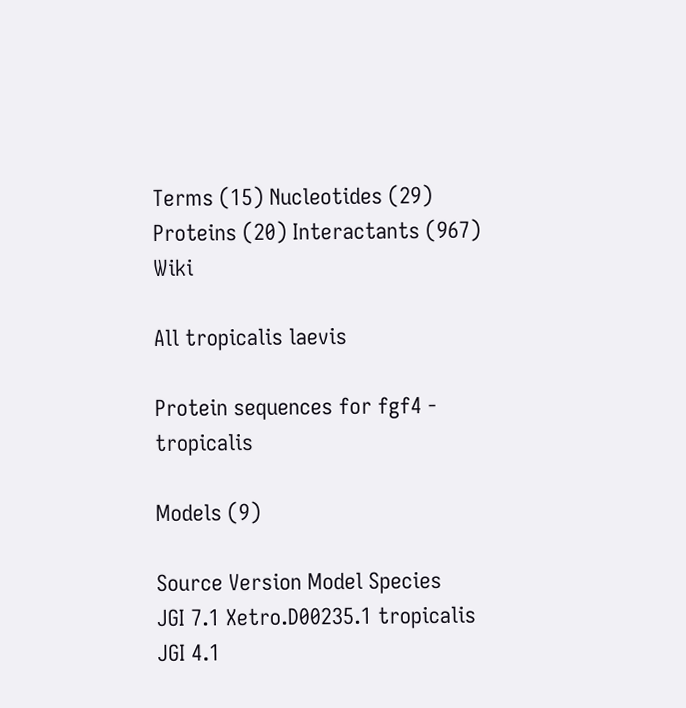Terms (15) Nucleotides (29) Proteins (20) Interactants (967) Wiki

All tropicalis laevis

Protein sequences for fgf4 - tropicalis

Models (9)

Source Version Model Species
JGI 7.1 Xetro.D00235.1 tropicalis
JGI 4.1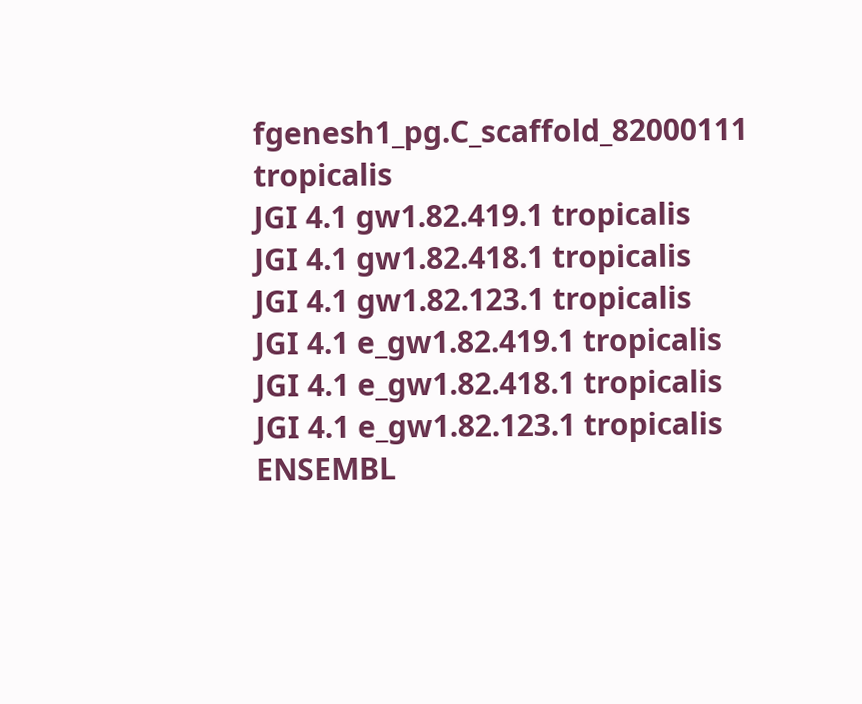fgenesh1_pg.C_scaffold_82000111 tropicalis
JGI 4.1 gw1.82.419.1 tropicalis
JGI 4.1 gw1.82.418.1 tropicalis
JGI 4.1 gw1.82.123.1 tropicalis
JGI 4.1 e_gw1.82.419.1 tropicalis
JGI 4.1 e_gw1.82.418.1 tropicalis
JGI 4.1 e_gw1.82.123.1 tropicalis
ENSEMBL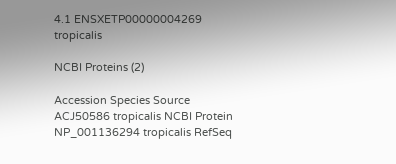4.1 ENSXETP00000004269 tropicalis

NCBI Proteins (2)

Accession Species Source
ACJ50586 tropicalis NCBI Protein
NP_001136294 tropicalis RefSeq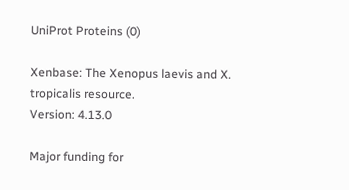UniProt Proteins (0)

Xenbase: The Xenopus laevis and X. tropicalis resource.
Version: 4.13.0

Major funding for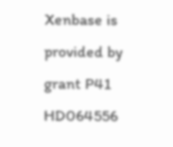Xenbase is provided by grant P41 HD064556